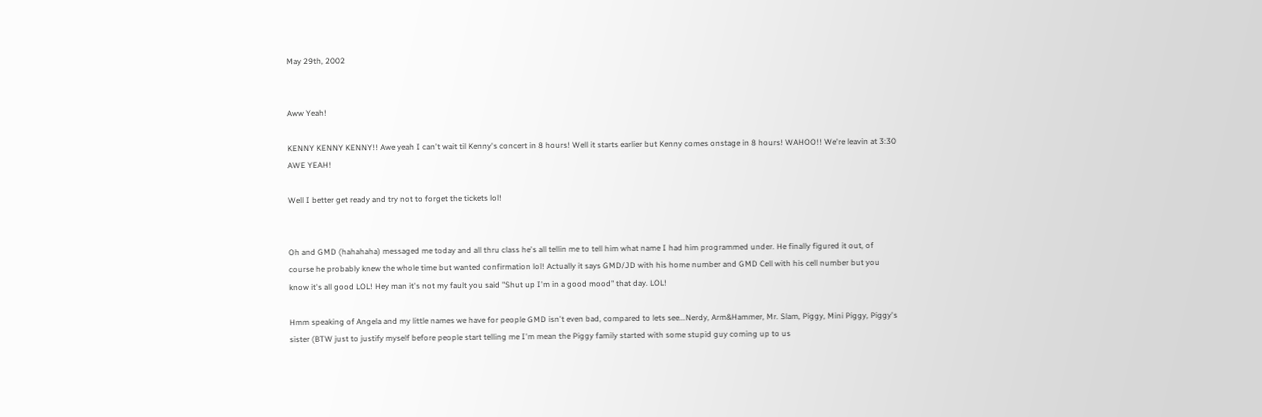May 29th, 2002


Aww Yeah!

KENNY KENNY KENNY!! Awe yeah I can't wait til Kenny's concert in 8 hours! Well it starts earlier but Kenny comes onstage in 8 hours! WAHOO!! We're leavin at 3:30 AWE YEAH!

Well I better get ready and try not to forget the tickets lol!


Oh and GMD (hahahaha) messaged me today and all thru class he's all tellin me to tell him what name I had him programmed under. He finally figured it out, of course he probably knew the whole time but wanted confirmation lol! Actually it says GMD/JD with his home number and GMD Cell with his cell number but you know it's all good LOL! Hey man it's not my fault you said "Shut up I'm in a good mood" that day. LOL!

Hmm speaking of Angela and my little names we have for people GMD isn't even bad, compared to lets see...Nerdy, Arm&Hammer, Mr. Slam, Piggy, Mini Piggy, Piggy's sister (BTW just to justify myself before people start telling me I'm mean the Piggy family started with some stupid guy coming up to us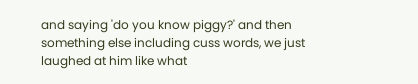and saying 'do you know piggy?' and then something else including cuss words, we just laughed at him like what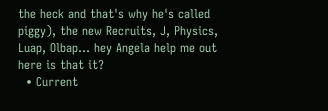the heck and that's why he's called piggy), the new Recruits, J, Physics, Luap, Olbap... hey Angela help me out here is that it?
  • Current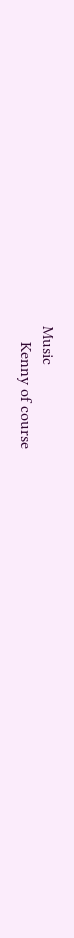Music
    Kenny of course